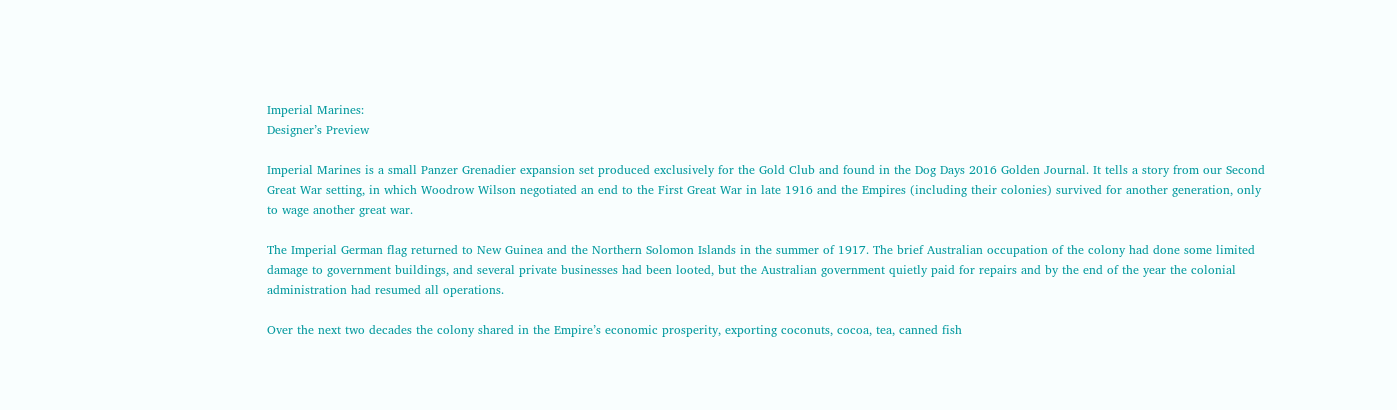Imperial Marines:
Designer’s Preview

Imperial Marines is a small Panzer Grenadier expansion set produced exclusively for the Gold Club and found in the Dog Days 2016 Golden Journal. It tells a story from our Second Great War setting, in which Woodrow Wilson negotiated an end to the First Great War in late 1916 and the Empires (including their colonies) survived for another generation, only to wage another great war.

The Imperial German flag returned to New Guinea and the Northern Solomon Islands in the summer of 1917. The brief Australian occupation of the colony had done some limited damage to government buildings, and several private businesses had been looted, but the Australian government quietly paid for repairs and by the end of the year the colonial administration had resumed all operations.

Over the next two decades the colony shared in the Empire’s economic prosperity, exporting coconuts, cocoa, tea, canned fish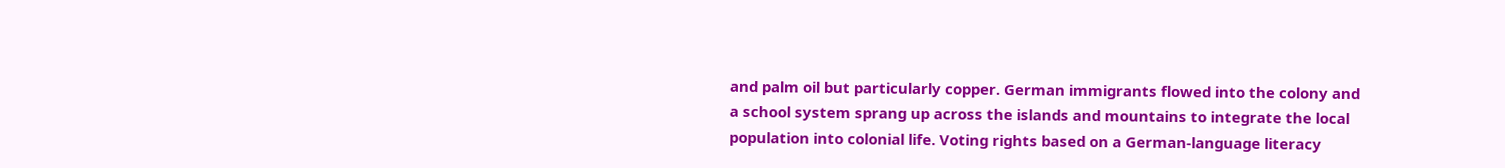and palm oil but particularly copper. German immigrants flowed into the colony and a school system sprang up across the islands and mountains to integrate the local population into colonial life. Voting rights based on a German-language literacy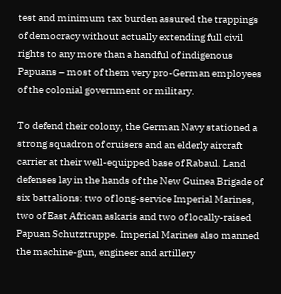test and minimum tax burden assured the trappings of democracy without actually extending full civil rights to any more than a handful of indigenous Papuans – most of them very pro-German employees of the colonial government or military.

To defend their colony, the German Navy stationed a strong squadron of cruisers and an elderly aircraft carrier at their well-equipped base of Rabaul. Land defenses lay in the hands of the New Guinea Brigade of six battalions: two of long-service Imperial Marines, two of East African askaris and two of locally-raised Papuan Schutztruppe. Imperial Marines also manned the machine-gun, engineer and artillery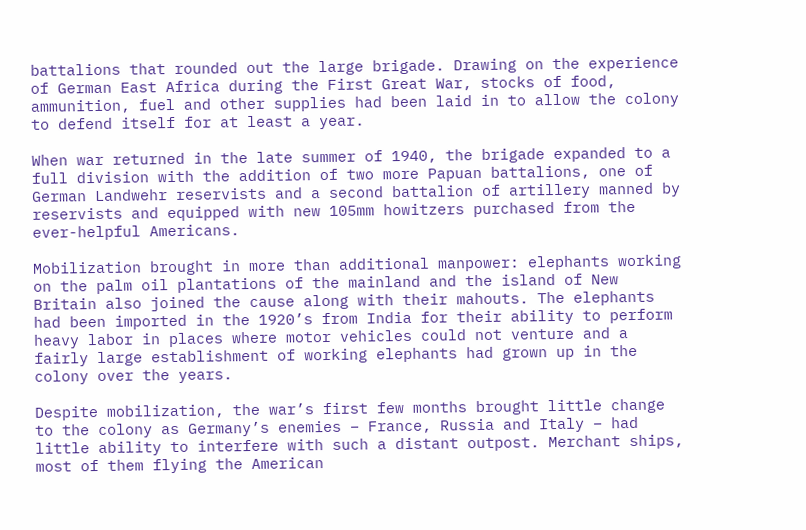battalions that rounded out the large brigade. Drawing on the experience of German East Africa during the First Great War, stocks of food, ammunition, fuel and other supplies had been laid in to allow the colony to defend itself for at least a year.

When war returned in the late summer of 1940, the brigade expanded to a full division with the addition of two more Papuan battalions, one of German Landwehr reservists and a second battalion of artillery manned by reservists and equipped with new 105mm howitzers purchased from the ever-helpful Americans.

Mobilization brought in more than additional manpower: elephants working on the palm oil plantations of the mainland and the island of New Britain also joined the cause along with their mahouts. The elephants had been imported in the 1920’s from India for their ability to perform heavy labor in places where motor vehicles could not venture and a fairly large establishment of working elephants had grown up in the colony over the years.

Despite mobilization, the war’s first few months brought little change to the colony as Germany’s enemies – France, Russia and Italy – had little ability to interfere with such a distant outpost. Merchant ships, most of them flying the American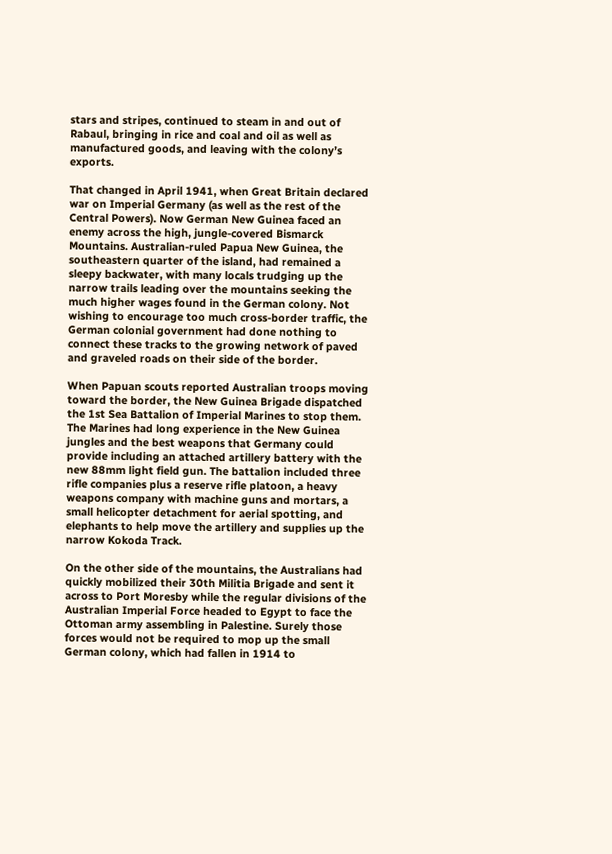stars and stripes, continued to steam in and out of Rabaul, bringing in rice and coal and oil as well as manufactured goods, and leaving with the colony’s exports.

That changed in April 1941, when Great Britain declared war on Imperial Germany (as well as the rest of the Central Powers). Now German New Guinea faced an enemy across the high, jungle-covered Bismarck Mountains. Australian-ruled Papua New Guinea, the southeastern quarter of the island, had remained a sleepy backwater, with many locals trudging up the narrow trails leading over the mountains seeking the much higher wages found in the German colony. Not wishing to encourage too much cross-border traffic, the German colonial government had done nothing to connect these tracks to the growing network of paved and graveled roads on their side of the border.

When Papuan scouts reported Australian troops moving toward the border, the New Guinea Brigade dispatched the 1st Sea Battalion of Imperial Marines to stop them. The Marines had long experience in the New Guinea jungles and the best weapons that Germany could provide including an attached artillery battery with the new 88mm light field gun. The battalion included three rifle companies plus a reserve rifle platoon, a heavy weapons company with machine guns and mortars, a small helicopter detachment for aerial spotting, and elephants to help move the artillery and supplies up the narrow Kokoda Track.

On the other side of the mountains, the Australians had quickly mobilized their 30th Militia Brigade and sent it across to Port Moresby while the regular divisions of the Australian Imperial Force headed to Egypt to face the Ottoman army assembling in Palestine. Surely those forces would not be required to mop up the small German colony, which had fallen in 1914 to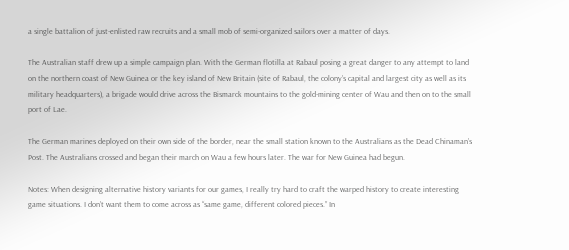a single battalion of just-enlisted raw recruits and a small mob of semi-organized sailors over a matter of days.

The Australian staff drew up a simple campaign plan. With the German flotilla at Rabaul posing a great danger to any attempt to land on the northern coast of New Guinea or the key island of New Britain (site of Rabaul, the colony’s capital and largest city as well as its military headquarters), a brigade would drive across the Bismarck mountains to the gold-mining center of Wau and then on to the small port of Lae.

The German marines deployed on their own side of the border, near the small station known to the Australians as the Dead Chinaman’s Post. The Australians crossed and began their march on Wau a few hours later. The war for New Guinea had begun.

Notes: When designing alternative history variants for our games, I really try hard to craft the warped history to create interesting game situations. I don’t want them to come across as “same game, different colored pieces.” In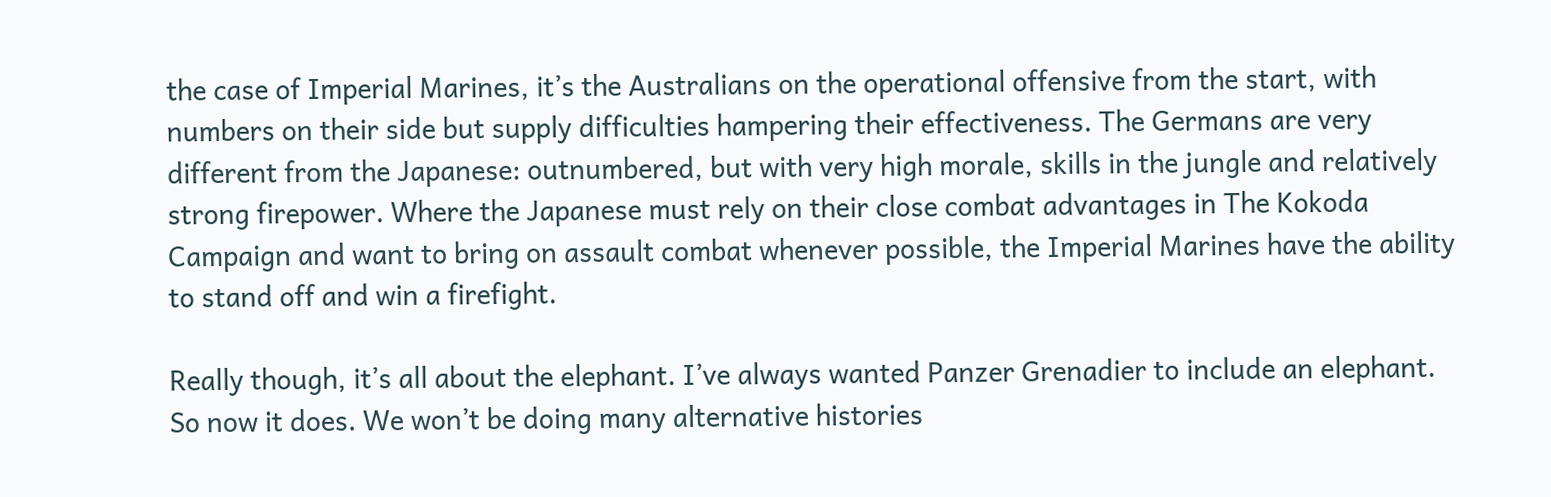the case of Imperial Marines, it’s the Australians on the operational offensive from the start, with numbers on their side but supply difficulties hampering their effectiveness. The Germans are very different from the Japanese: outnumbered, but with very high morale, skills in the jungle and relatively strong firepower. Where the Japanese must rely on their close combat advantages in The Kokoda Campaign and want to bring on assault combat whenever possible, the Imperial Marines have the ability to stand off and win a firefight.

Really though, it’s all about the elephant. I’ve always wanted Panzer Grenadier to include an elephant. So now it does. We won’t be doing many alternative histories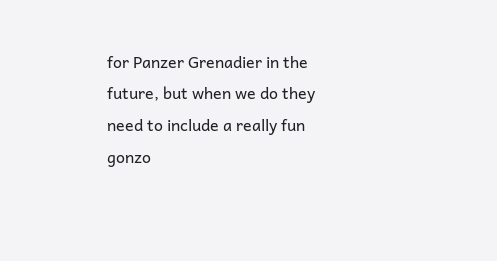for Panzer Grenadier in the future, but when we do they need to include a really fun gonzo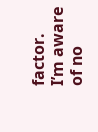factor. I’m aware of no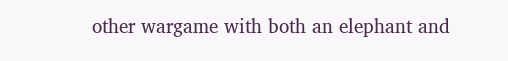other wargame with both an elephant and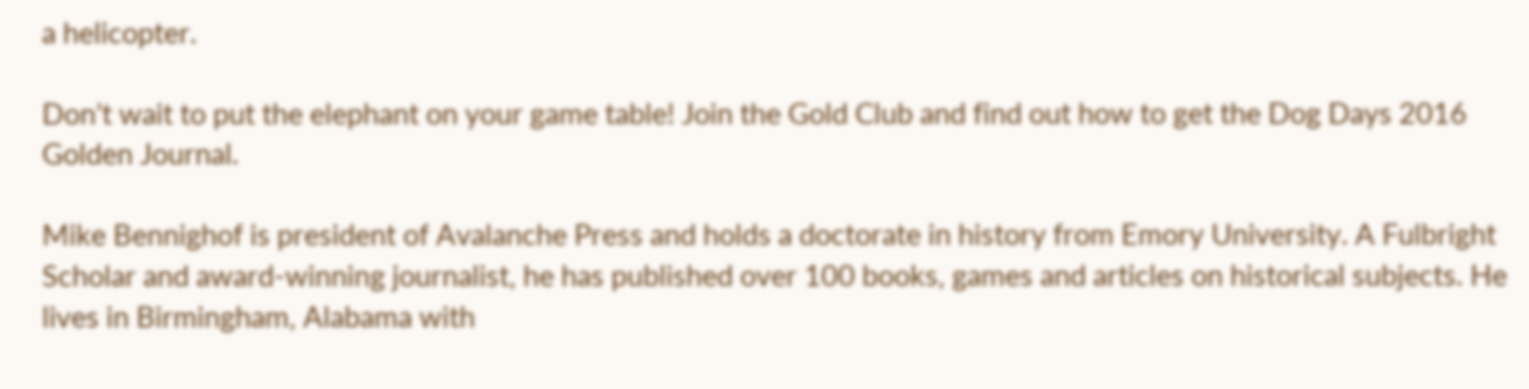a helicopter.

Don’t wait to put the elephant on your game table! Join the Gold Club and find out how to get the Dog Days 2016 Golden Journal.

Mike Bennighof is president of Avalanche Press and holds a doctorate in history from Emory University. A Fulbright Scholar and award-winning journalist, he has published over 100 books, games and articles on historical subjects. He lives in Birmingham, Alabama with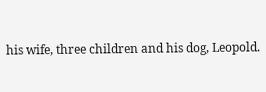his wife, three children and his dog, Leopold.